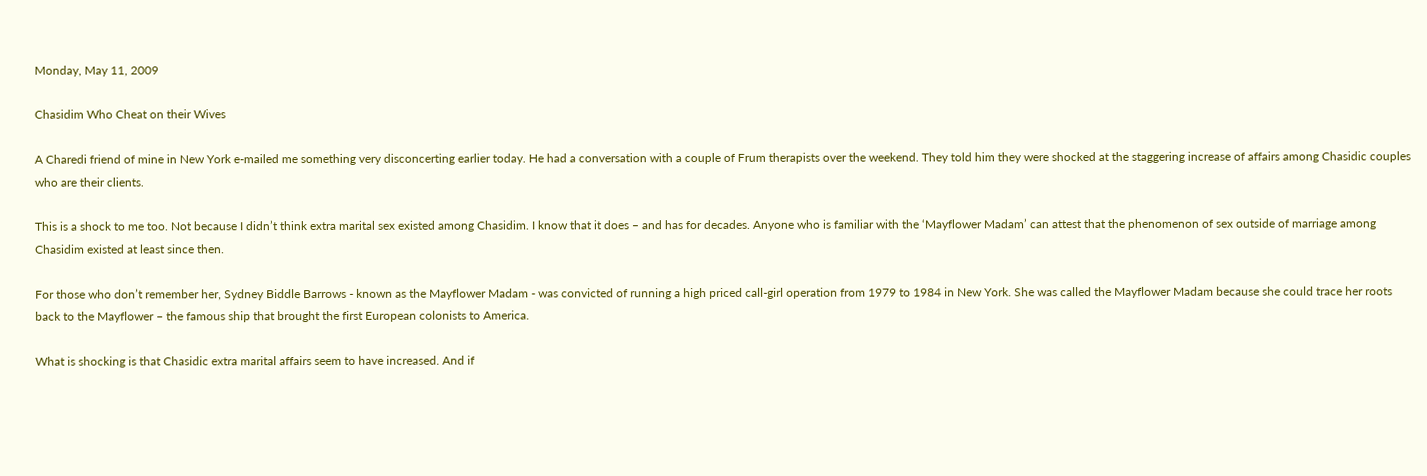Monday, May 11, 2009

Chasidim Who Cheat on their Wives

A Charedi friend of mine in New York e-mailed me something very disconcerting earlier today. He had a conversation with a couple of Frum therapists over the weekend. They told him they were shocked at the staggering increase of affairs among Chasidic couples who are their clients.

This is a shock to me too. Not because I didn’t think extra marital sex existed among Chasidim. I know that it does – and has for decades. Anyone who is familiar with the ‘Mayflower Madam’ can attest that the phenomenon of sex outside of marriage among Chasidim existed at least since then.

For those who don’t remember her, Sydney Biddle Barrows - known as the Mayflower Madam - was convicted of running a high priced call-girl operation from 1979 to 1984 in New York. She was called the Mayflower Madam because she could trace her roots back to the Mayflower – the famous ship that brought the first European colonists to America.

What is shocking is that Chasidic extra marital affairs seem to have increased. And if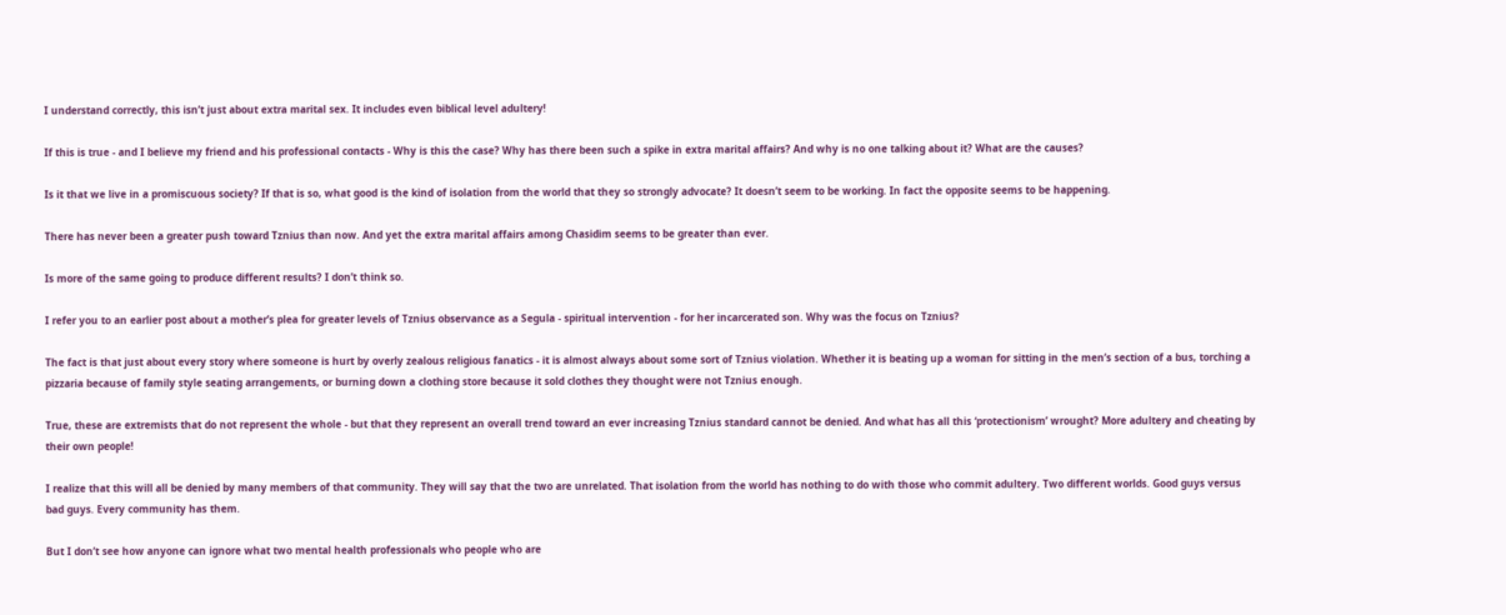I understand correctly, this isn’t just about extra marital sex. It includes even biblical level adultery!

If this is true - and I believe my friend and his professional contacts - Why is this the case? Why has there been such a spike in extra marital affairs? And why is no one talking about it? What are the causes?

Is it that we live in a promiscuous society? If that is so, what good is the kind of isolation from the world that they so strongly advocate? It doesn’t seem to be working. In fact the opposite seems to be happening.

There has never been a greater push toward Tznius than now. And yet the extra marital affairs among Chasidim seems to be greater than ever.

Is more of the same going to produce different results? I don’t think so.

I refer you to an earlier post about a mother’s plea for greater levels of Tznius observance as a Segula - spiritual intervention - for her incarcerated son. Why was the focus on Tznius?

The fact is that just about every story where someone is hurt by overly zealous religious fanatics - it is almost always about some sort of Tznius violation. Whether it is beating up a woman for sitting in the men’s section of a bus, torching a pizzaria because of family style seating arrangements, or burning down a clothing store because it sold clothes they thought were not Tznius enough.

True, these are extremists that do not represent the whole - but that they represent an overall trend toward an ever increasing Tznius standard cannot be denied. And what has all this ‘protectionism’ wrought? More adultery and cheating by their own people!

I realize that this will all be denied by many members of that community. They will say that the two are unrelated. That isolation from the world has nothing to do with those who commit adultery. Two different worlds. Good guys versus bad guys. Every community has them.

But I don’t see how anyone can ignore what two mental health professionals who people who are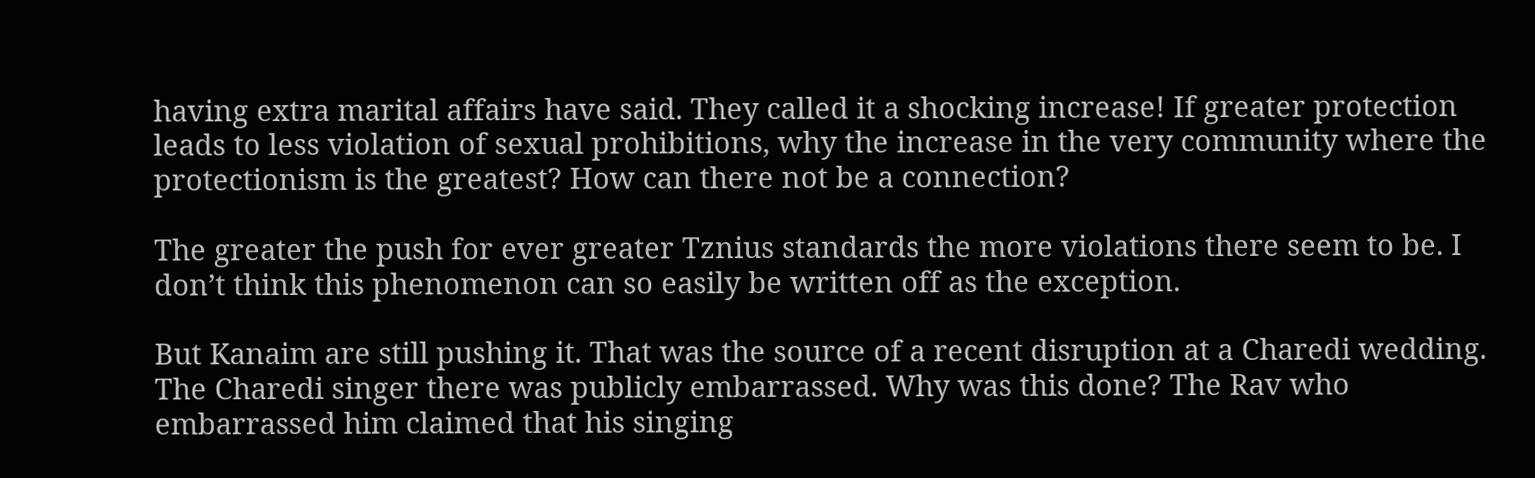having extra marital affairs have said. They called it a shocking increase! If greater protection leads to less violation of sexual prohibitions, why the increase in the very community where the protectionism is the greatest? How can there not be a connection?

The greater the push for ever greater Tznius standards the more violations there seem to be. I don’t think this phenomenon can so easily be written off as the exception.

But Kanaim are still pushing it. That was the source of a recent disruption at a Charedi wedding. The Charedi singer there was publicly embarrassed. Why was this done? The Rav who embarrassed him claimed that his singing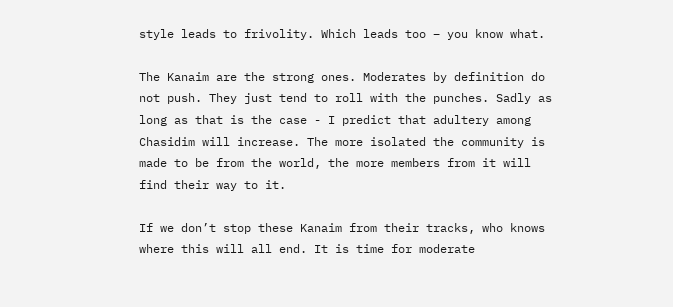style leads to frivolity. Which leads too – you know what.

The Kanaim are the strong ones. Moderates by definition do not push. They just tend to roll with the punches. Sadly as long as that is the case - I predict that adultery among Chasidim will increase. The more isolated the community is made to be from the world, the more members from it will find their way to it.

If we don’t stop these Kanaim from their tracks, who knows where this will all end. It is time for moderate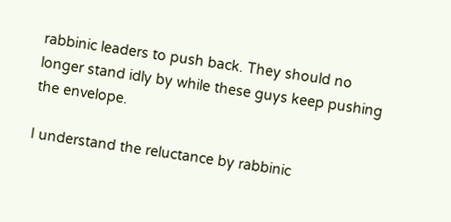rabbinic leaders to push back. They should no longer stand idly by while these guys keep pushing the envelope.

I understand the reluctance by rabbinic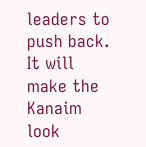leaders to push back. It will make the Kanaim look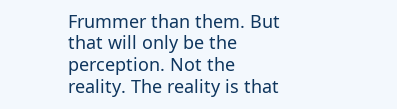Frummer than them. But that will only be the perception. Not the reality. The reality is that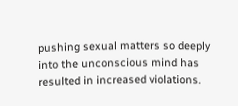pushing sexual matters so deeply into the unconscious mind has resulted in increased violations.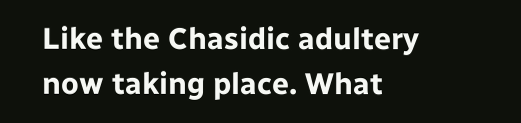Like the Chasidic adultery now taking place. What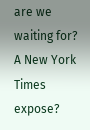are we waiting for? A New York Times expose?